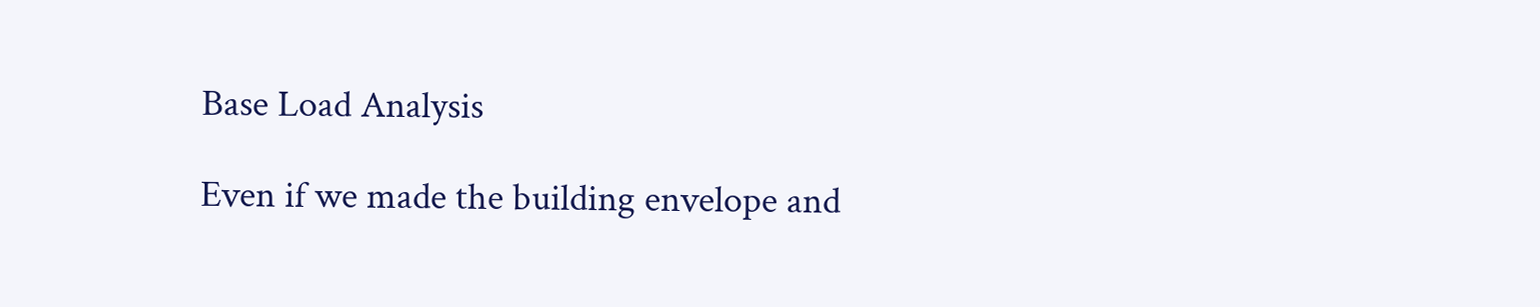Base Load Analysis

Even if we made the building envelope and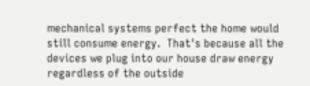mechanical systems perfect the home would still consume energy.  That's because all the devices we plug into our house draw energy regardless of the outside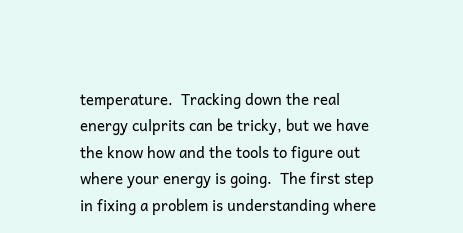temperature.  Tracking down the real energy culprits can be tricky, but we have the know how and the tools to figure out where your energy is going.  The first step in fixing a problem is understanding where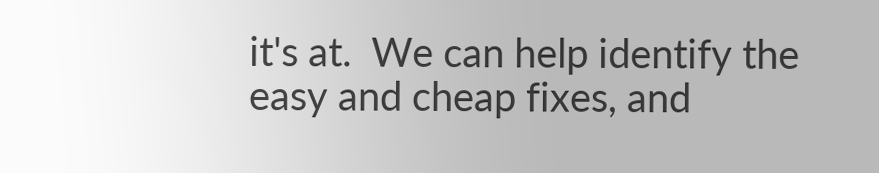it's at.  We can help identify the easy and cheap fixes, and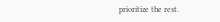prioritize the rest.